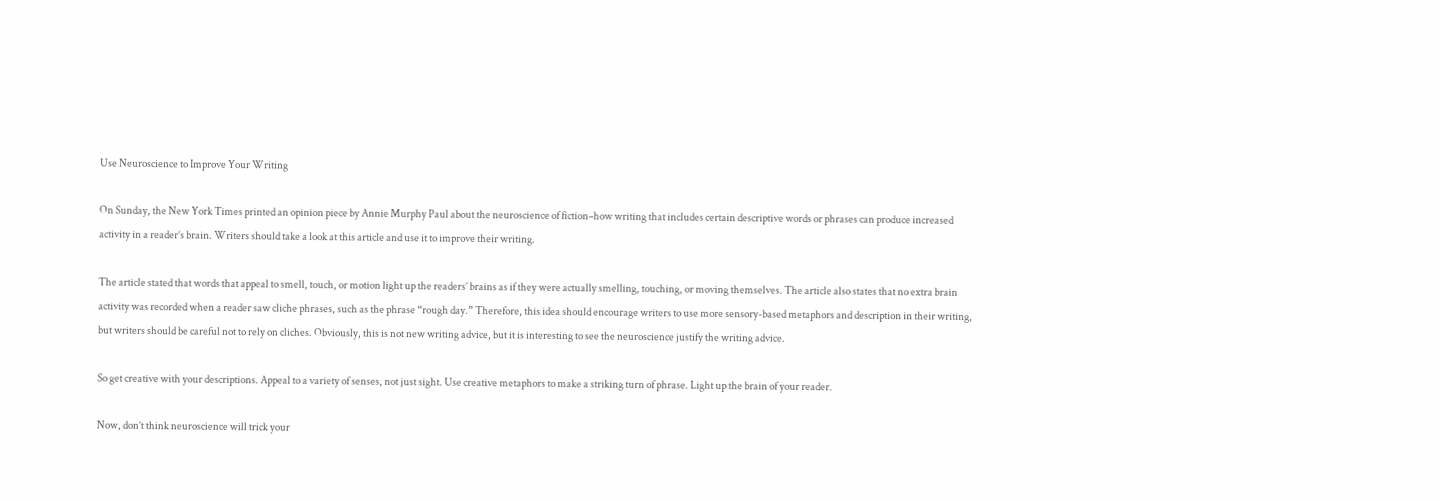Use Neuroscience to Improve Your Writing

On Sunday, the New York Times printed an opinion piece by Annie Murphy Paul about the neuroscience of fiction–how writing that includes certain descriptive words or phrases can produce increased activity in a reader’s brain. Writers should take a look at this article and use it to improve their writing.

The article stated that words that appeal to smell, touch, or motion light up the readers’ brains as if they were actually smelling, touching, or moving themselves. The article also states that no extra brain activity was recorded when a reader saw cliche phrases, such as the phrase “rough day.” Therefore, this idea should encourage writers to use more sensory-based metaphors and description in their writing, but writers should be careful not to rely on cliches. Obviously, this is not new writing advice, but it is interesting to see the neuroscience justify the writing advice.

So get creative with your descriptions. Appeal to a variety of senses, not just sight. Use creative metaphors to make a striking turn of phrase. Light up the brain of your reader.

Now, don’t think neuroscience will trick your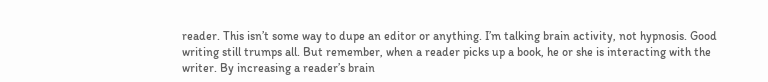reader. This isn’t some way to dupe an editor or anything. I’m talking brain activity, not hypnosis. Good writing still trumps all. But remember, when a reader picks up a book, he or she is interacting with the writer. By increasing a reader’s brain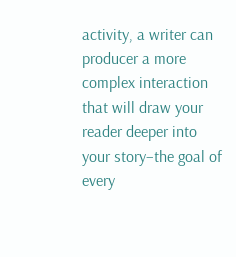activity, a writer can producer a more complex interaction that will draw your reader deeper into your story–the goal of every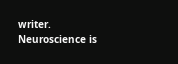writer. Neuroscience is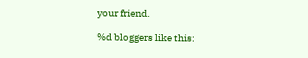your friend.

%d bloggers like this: